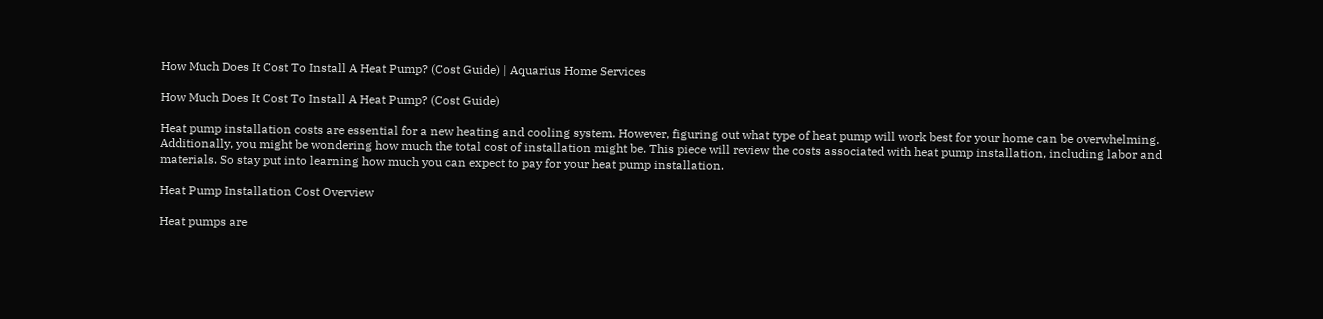How Much Does It Cost To Install A Heat Pump? (Cost Guide) | Aquarius Home Services

How Much Does It Cost To Install A Heat Pump? (Cost Guide)

Heat pump installation costs are essential for a new heating and cooling system. However, figuring out what type of heat pump will work best for your home can be overwhelming. Additionally, you might be wondering how much the total cost of installation might be. This piece will review the costs associated with heat pump installation, including labor and materials. So stay put into learning how much you can expect to pay for your heat pump installation.

Heat Pump Installation Cost Overview

Heat pumps are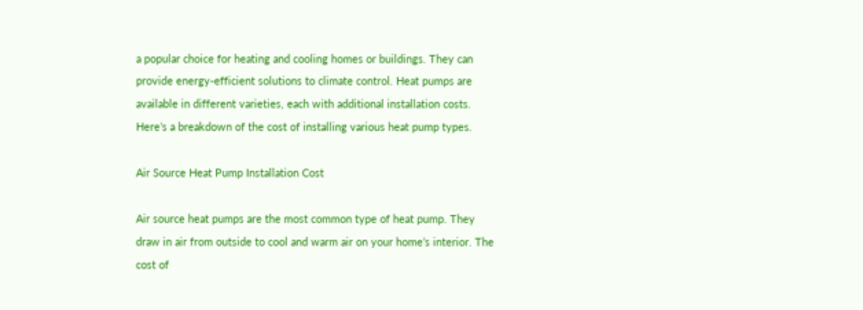a popular choice for heating and cooling homes or buildings. They can provide energy-efficient solutions to climate control. Heat pumps are available in different varieties, each with additional installation costs. Here’s a breakdown of the cost of installing various heat pump types.

Air Source Heat Pump Installation Cost

Air source heat pumps are the most common type of heat pump. They draw in air from outside to cool and warm air on your home’s interior. The cost of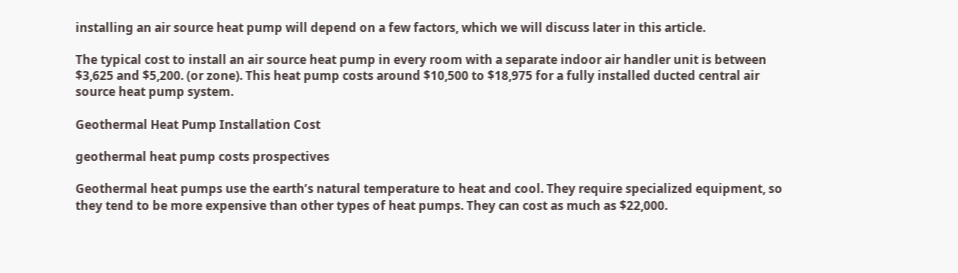installing an air source heat pump will depend on a few factors, which we will discuss later in this article.

The typical cost to install an air source heat pump in every room with a separate indoor air handler unit is between $3,625 and $5,200. (or zone). This heat pump costs around $10,500 to $18,975 for a fully installed ducted central air source heat pump system.

Geothermal Heat Pump Installation Cost

geothermal heat pump costs prospectives

Geothermal heat pumps use the earth’s natural temperature to heat and cool. They require specialized equipment, so they tend to be more expensive than other types of heat pumps. They can cost as much as $22,000.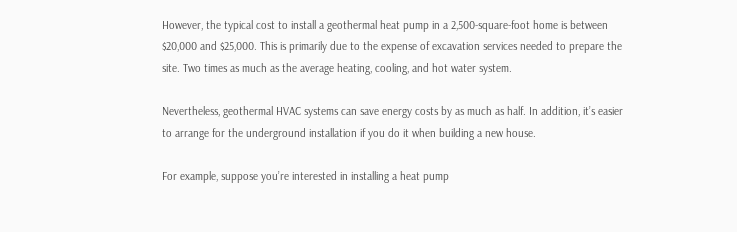However, the typical cost to install a geothermal heat pump in a 2,500-square-foot home is between $20,000 and $25,000. This is primarily due to the expense of excavation services needed to prepare the site. Two times as much as the average heating, cooling, and hot water system.

Nevertheless, geothermal HVAC systems can save energy costs by as much as half. In addition, it’s easier to arrange for the underground installation if you do it when building a new house.

For example, suppose you’re interested in installing a heat pump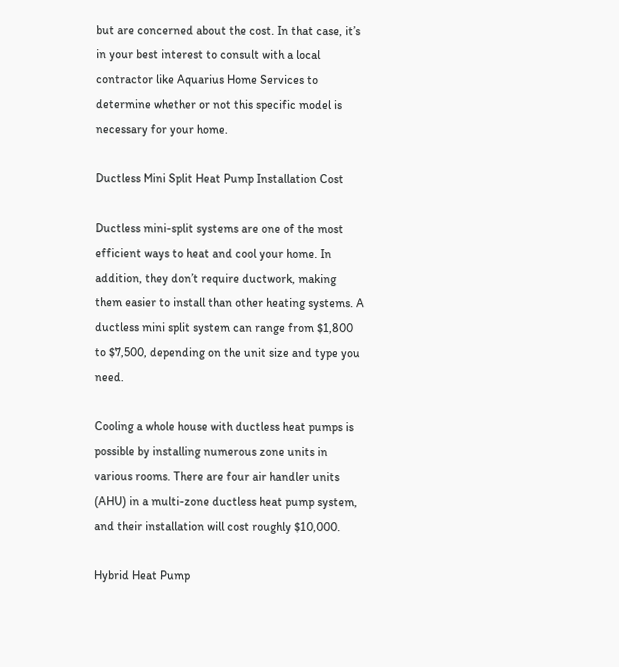but are concerned about the cost. In that case, it’s in your best interest to consult with a local contractor like Aquarius Home Services to determine whether or not this specific model is necessary for your home.

Ductless Mini Split Heat Pump Installation Cost

Ductless mini-split systems are one of the most efficient ways to heat and cool your home. In addition, they don’t require ductwork, making them easier to install than other heating systems. A ductless mini split system can range from $1,800 to $7,500, depending on the unit size and type you need.

Cooling a whole house with ductless heat pumps is possible by installing numerous zone units in various rooms. There are four air handler units (AHU) in a multi-zone ductless heat pump system, and their installation will cost roughly $10,000.

Hybrid Heat Pump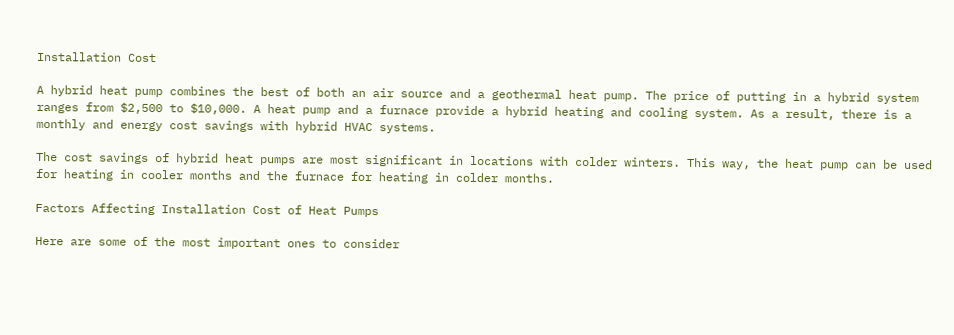Installation Cost

A hybrid heat pump combines the best of both an air source and a geothermal heat pump. The price of putting in a hybrid system ranges from $2,500 to $10,000. A heat pump and a furnace provide a hybrid heating and cooling system. As a result, there is a monthly and energy cost savings with hybrid HVAC systems.

The cost savings of hybrid heat pumps are most significant in locations with colder winters. This way, the heat pump can be used for heating in cooler months and the furnace for heating in colder months.

Factors Affecting Installation Cost of Heat Pumps

Here are some of the most important ones to consider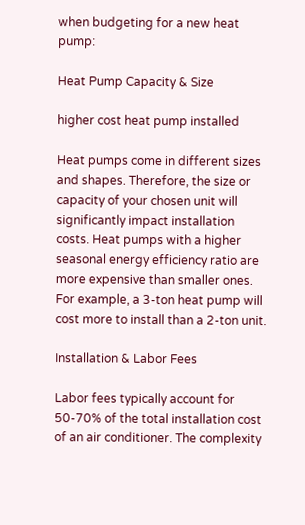when budgeting for a new heat pump:

Heat Pump Capacity & Size

higher cost heat pump installed

Heat pumps come in different sizes and shapes. Therefore, the size or capacity of your chosen unit will significantly impact installation costs. Heat pumps with a higher seasonal energy efficiency ratio are more expensive than smaller ones. For example, a 3-ton heat pump will cost more to install than a 2-ton unit.

Installation & Labor Fees

Labor fees typically account for 50-70% of the total installation cost of an air conditioner. The complexity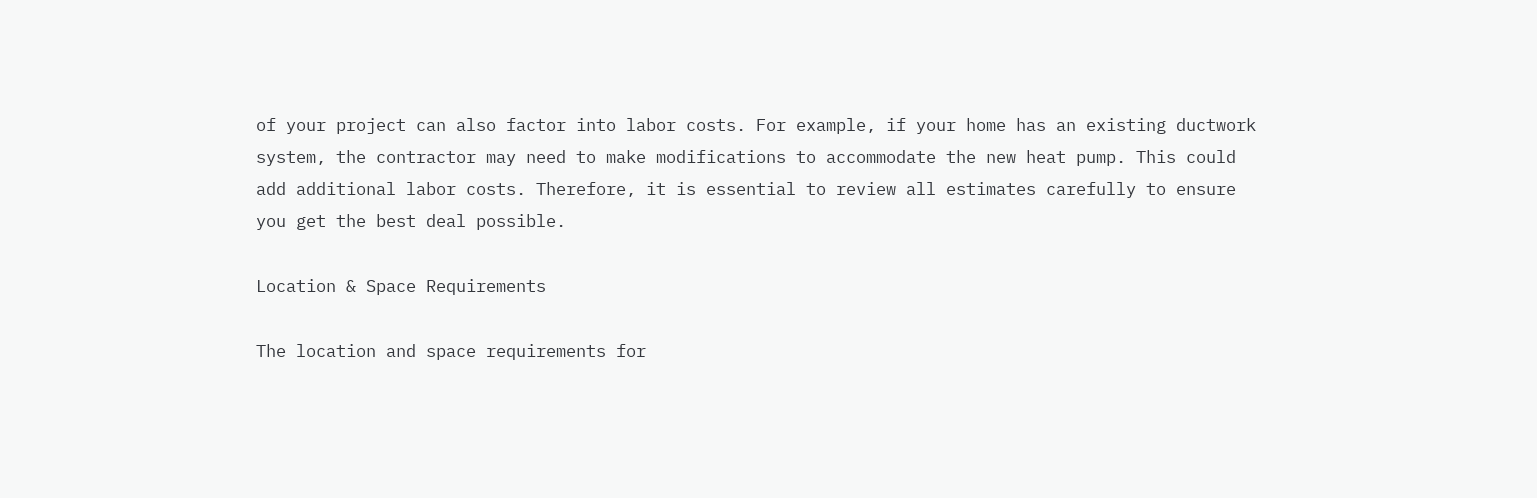of your project can also factor into labor costs. For example, if your home has an existing ductwork system, the contractor may need to make modifications to accommodate the new heat pump. This could add additional labor costs. Therefore, it is essential to review all estimates carefully to ensure you get the best deal possible.

Location & Space Requirements

The location and space requirements for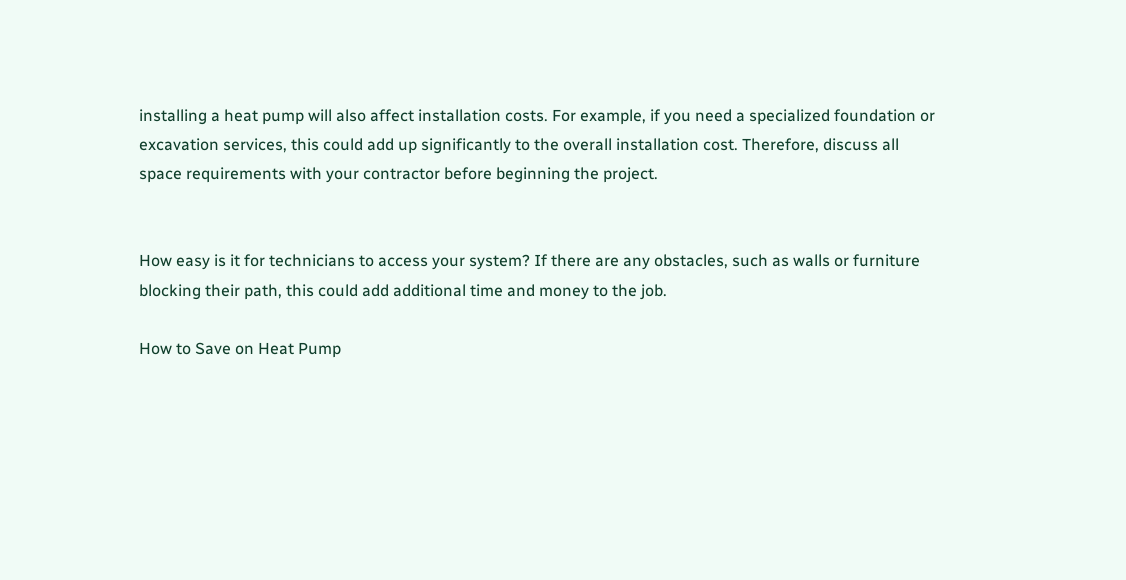installing a heat pump will also affect installation costs. For example, if you need a specialized foundation or excavation services, this could add up significantly to the overall installation cost. Therefore, discuss all space requirements with your contractor before beginning the project.


How easy is it for technicians to access your system? If there are any obstacles, such as walls or furniture blocking their path, this could add additional time and money to the job.

How to Save on Heat Pump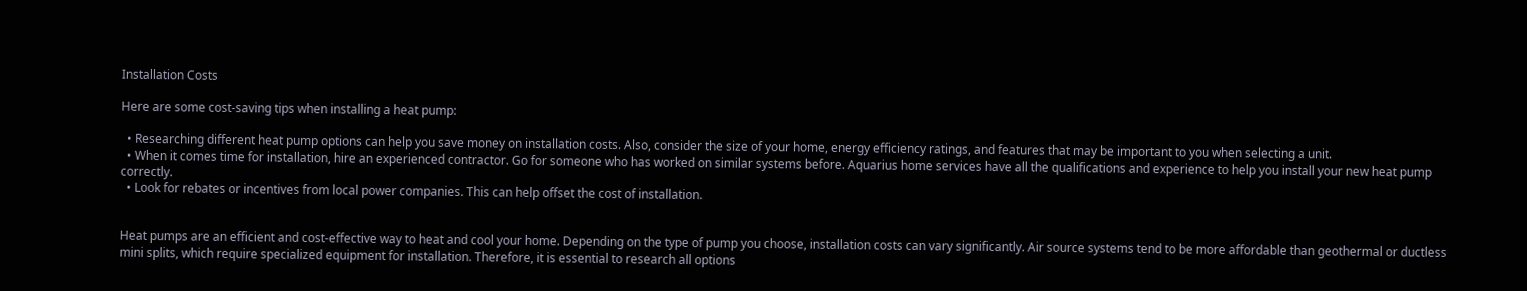Installation Costs

Here are some cost-saving tips when installing a heat pump:

  • Researching different heat pump options can help you save money on installation costs. Also, consider the size of your home, energy efficiency ratings, and features that may be important to you when selecting a unit.
  • When it comes time for installation, hire an experienced contractor. Go for someone who has worked on similar systems before. Aquarius home services have all the qualifications and experience to help you install your new heat pump correctly.
  • Look for rebates or incentives from local power companies. This can help offset the cost of installation.


Heat pumps are an efficient and cost-effective way to heat and cool your home. Depending on the type of pump you choose, installation costs can vary significantly. Air source systems tend to be more affordable than geothermal or ductless mini splits, which require specialized equipment for installation. Therefore, it is essential to research all options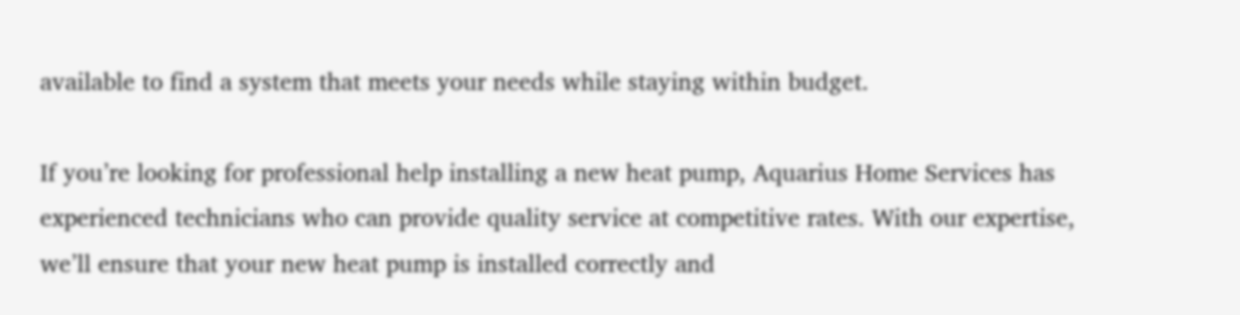available to find a system that meets your needs while staying within budget.

If you’re looking for professional help installing a new heat pump, Aquarius Home Services has experienced technicians who can provide quality service at competitive rates. With our expertise, we’ll ensure that your new heat pump is installed correctly and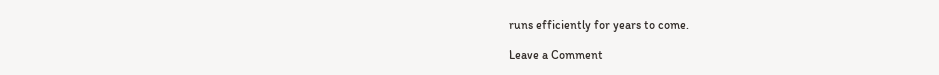runs efficiently for years to come.

Leave a Comment